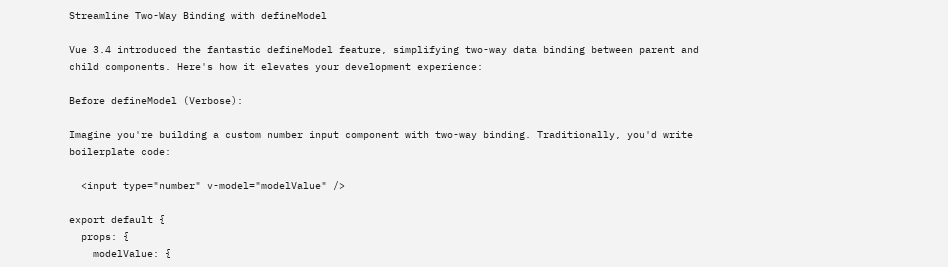Streamline Two-Way Binding with defineModel

Vue 3.4 introduced the fantastic defineModel feature, simplifying two-way data binding between parent and child components. Here's how it elevates your development experience:

Before defineModel (Verbose):

Imagine you're building a custom number input component with two-way binding. Traditionally, you'd write boilerplate code:

  <input type="number" v-model="modelValue" />

export default {
  props: {
    modelValue: {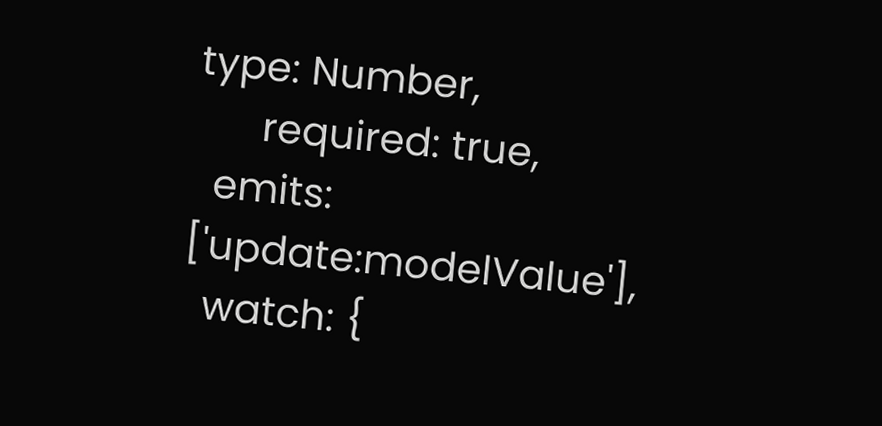type: Number,
      required: true,
  emits: ['update:modelValue'],
  watch: {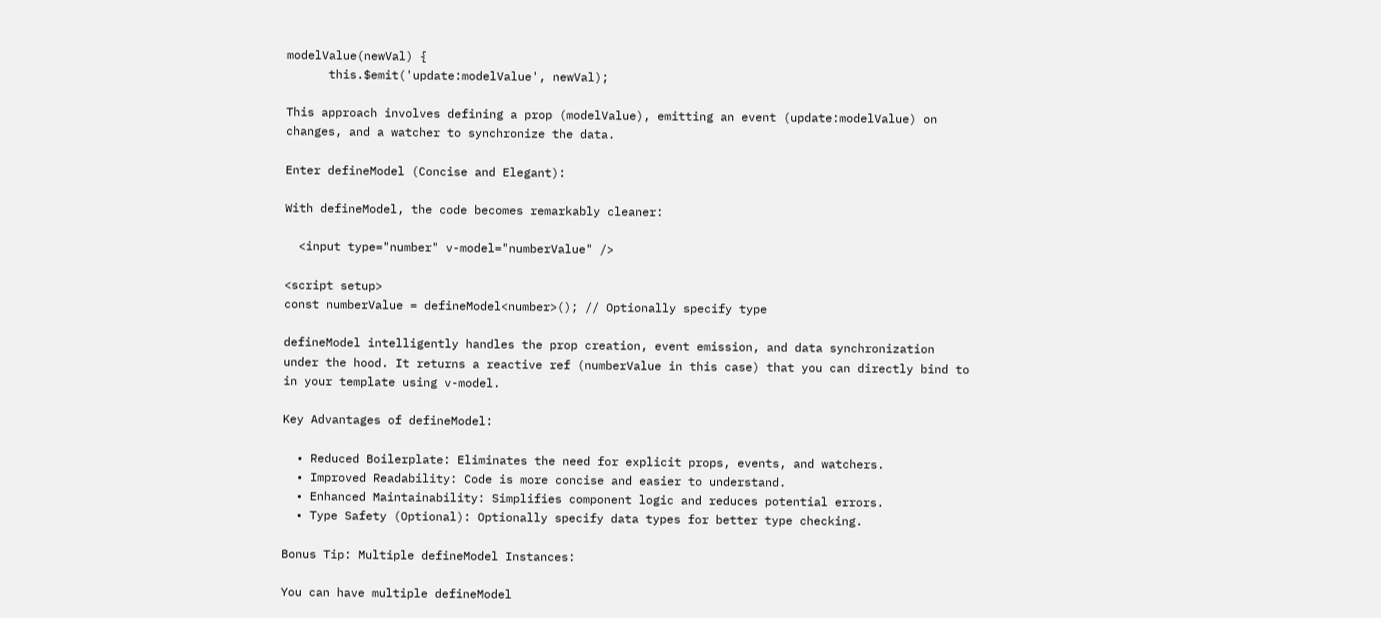modelValue(newVal) {
      this.$emit('update:modelValue', newVal);

This approach involves defining a prop (modelValue), emitting an event (update:modelValue) on changes, and a watcher to synchronize the data.

Enter defineModel (Concise and Elegant):

With defineModel, the code becomes remarkably cleaner:

  <input type="number" v-model="numberValue" />

<script setup>
const numberValue = defineModel<number>(); // Optionally specify type

defineModel intelligently handles the prop creation, event emission, and data synchronization under the hood. It returns a reactive ref (numberValue in this case) that you can directly bind to in your template using v-model.

Key Advantages of defineModel:

  • Reduced Boilerplate: Eliminates the need for explicit props, events, and watchers.
  • Improved Readability: Code is more concise and easier to understand.
  • Enhanced Maintainability: Simplifies component logic and reduces potential errors.
  • Type Safety (Optional): Optionally specify data types for better type checking.

Bonus Tip: Multiple defineModel Instances:

You can have multiple defineModel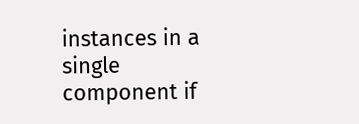instances in a single component if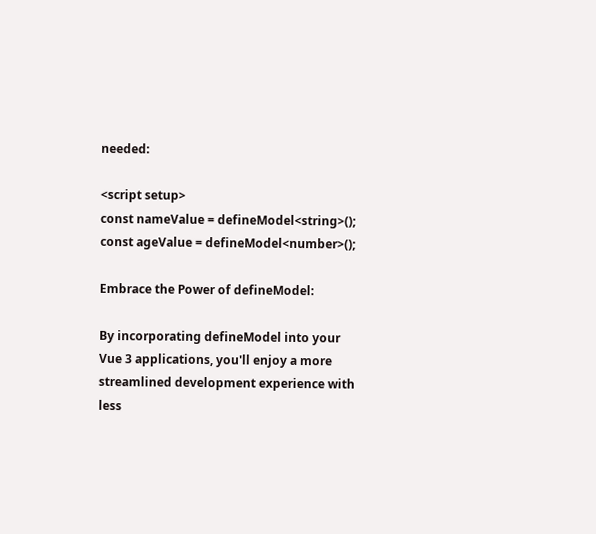needed:

<script setup>
const nameValue = defineModel<string>();
const ageValue = defineModel<number>();

Embrace the Power of defineModel:

By incorporating defineModel into your Vue 3 applications, you'll enjoy a more streamlined development experience with less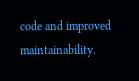code and improved maintainability.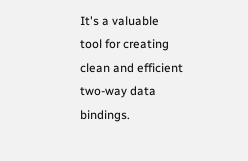It's a valuable tool for creating clean and efficient two-way data bindings.